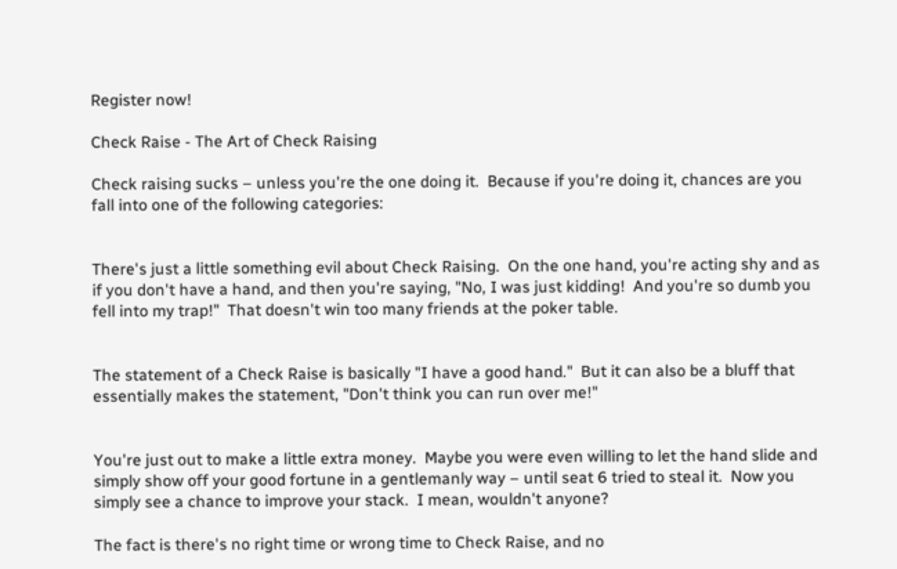Register now!

Check Raise - The Art of Check Raising

Check raising sucks – unless you're the one doing it.  Because if you're doing it, chances are you fall into one of the following categories:


There's just a little something evil about Check Raising.  On the one hand, you're acting shy and as if you don't have a hand, and then you're saying, "No, I was just kidding!  And you're so dumb you fell into my trap!"  That doesn't win too many friends at the poker table.


The statement of a Check Raise is basically "I have a good hand."  But it can also be a bluff that essentially makes the statement, "Don't think you can run over me!"


You're just out to make a little extra money.  Maybe you were even willing to let the hand slide and simply show off your good fortune in a gentlemanly way – until seat 6 tried to steal it.  Now you simply see a chance to improve your stack.  I mean, wouldn't anyone?

The fact is there's no right time or wrong time to Check Raise, and no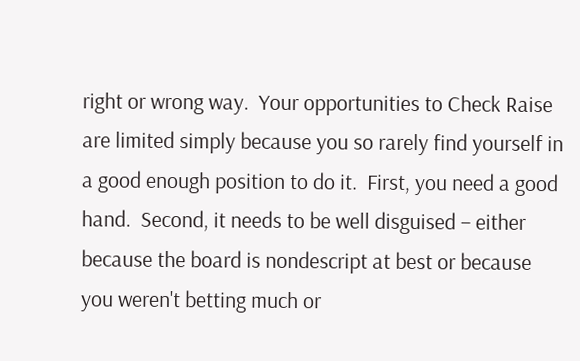right or wrong way.  Your opportunities to Check Raise are limited simply because you so rarely find yourself in a good enough position to do it.  First, you need a good hand.  Second, it needs to be well disguised – either because the board is nondescript at best or because you weren't betting much or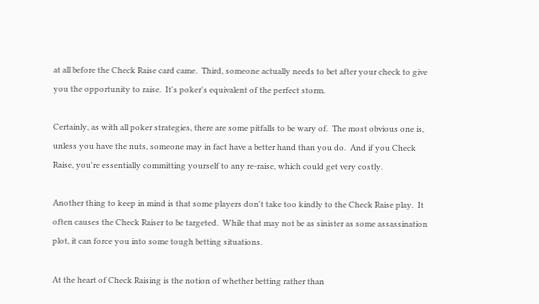at all before the Check Raise card came.  Third, someone actually needs to bet after your check to give you the opportunity to raise.  It's poker's equivalent of the perfect storm.

Certainly, as with all poker strategies, there are some pitfalls to be wary of.  The most obvious one is, unless you have the nuts, someone may in fact have a better hand than you do.  And if you Check Raise, you're essentially committing yourself to any re-raise, which could get very costly.

Another thing to keep in mind is that some players don't take too kindly to the Check Raise play.  It often causes the Check Raiser to be targeted.  While that may not be as sinister as some assassination plot, it can force you into some tough betting situations.

At the heart of Check Raising is the notion of whether betting rather than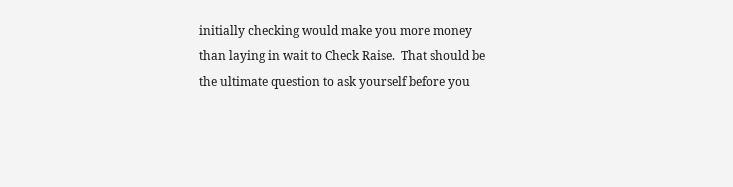initially checking would make you more money than laying in wait to Check Raise.  That should be the ultimate question to ask yourself before you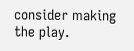consider making the play.